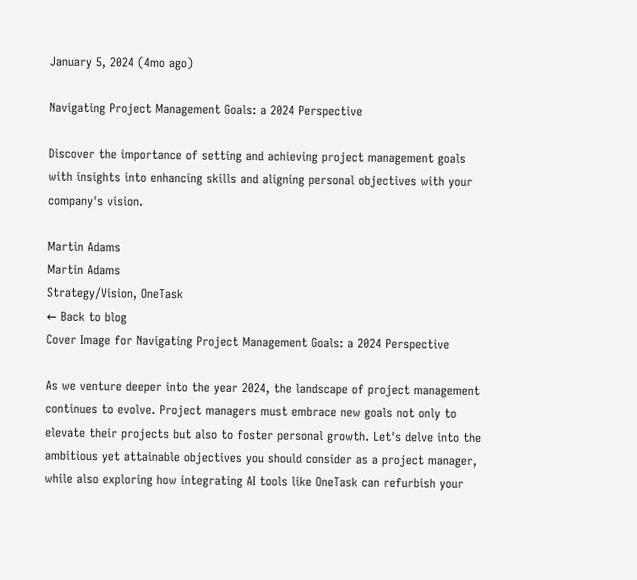January 5, 2024 (4mo ago)

Navigating Project Management Goals: a 2024 Perspective

Discover the importance of setting and achieving project management goals with insights into enhancing skills and aligning personal objectives with your company's vision.

Martin Adams
Martin Adams
Strategy/Vision, OneTask
← Back to blog
Cover Image for Navigating Project Management Goals: a 2024 Perspective

As we venture deeper into the year 2024, the landscape of project management continues to evolve. Project managers must embrace new goals not only to elevate their projects but also to foster personal growth. Let's delve into the ambitious yet attainable objectives you should consider as a project manager, while also exploring how integrating AI tools like OneTask can refurbish your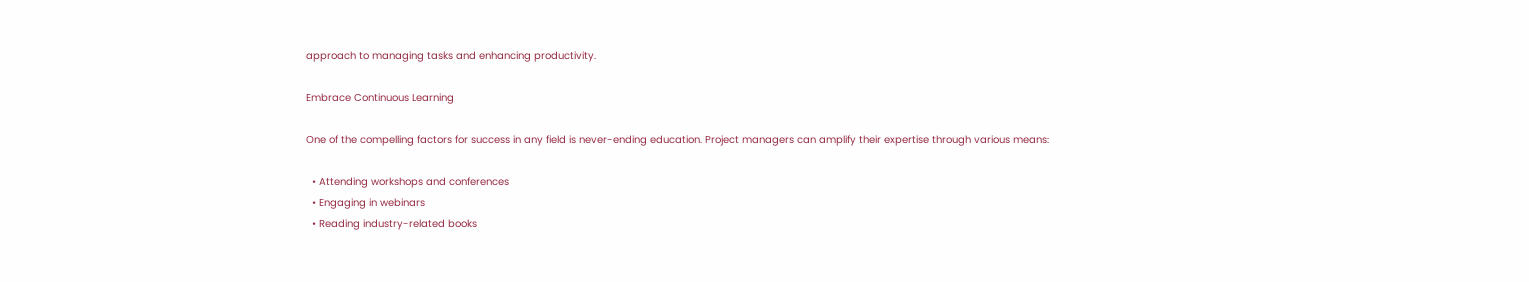approach to managing tasks and enhancing productivity.

Embrace Continuous Learning

One of the compelling factors for success in any field is never-ending education. Project managers can amplify their expertise through various means:

  • Attending workshops and conferences
  • Engaging in webinars
  • Reading industry-related books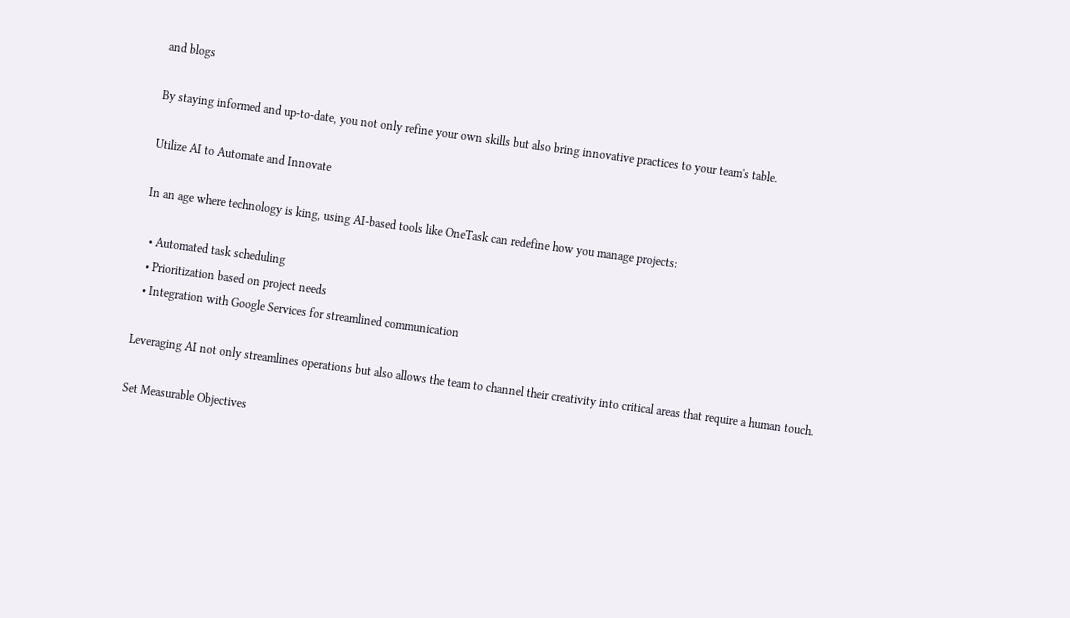and blogs

By staying informed and up-to-date, you not only refine your own skills but also bring innovative practices to your team's table.

Utilize AI to Automate and Innovate

In an age where technology is king, using AI-based tools like OneTask can redefine how you manage projects:

  • Automated task scheduling
  • Prioritization based on project needs
  • Integration with Google Services for streamlined communication

Leveraging AI not only streamlines operations but also allows the team to channel their creativity into critical areas that require a human touch.

Set Measurable Objectives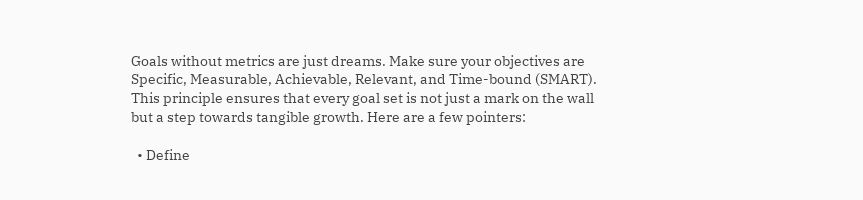Goals without metrics are just dreams. Make sure your objectives are Specific, Measurable, Achievable, Relevant, and Time-bound (SMART). This principle ensures that every goal set is not just a mark on the wall but a step towards tangible growth. Here are a few pointers:

  • Define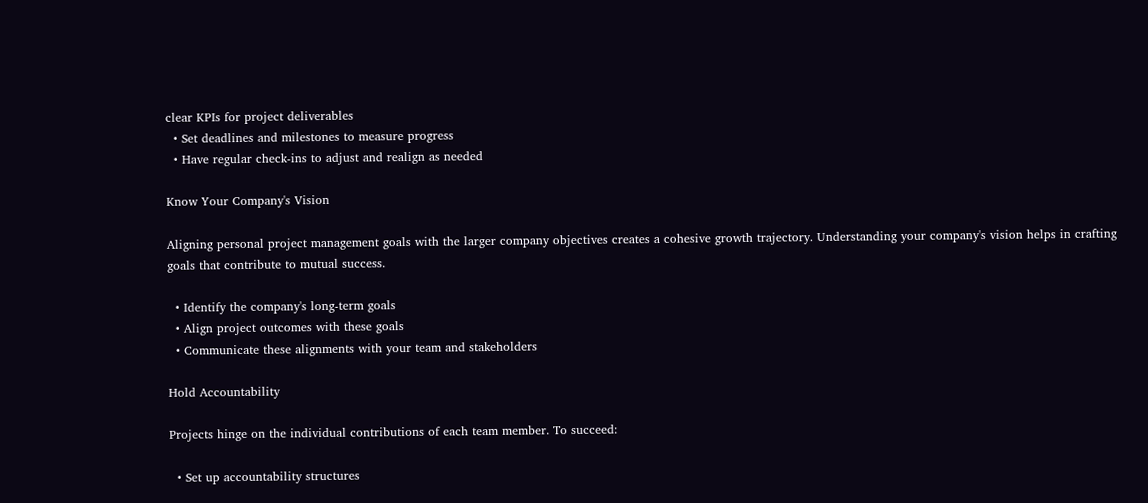clear KPIs for project deliverables
  • Set deadlines and milestones to measure progress
  • Have regular check-ins to adjust and realign as needed

Know Your Company's Vision

Aligning personal project management goals with the larger company objectives creates a cohesive growth trajectory. Understanding your company's vision helps in crafting goals that contribute to mutual success.

  • Identify the company's long-term goals
  • Align project outcomes with these goals
  • Communicate these alignments with your team and stakeholders

Hold Accountability

Projects hinge on the individual contributions of each team member. To succeed:

  • Set up accountability structures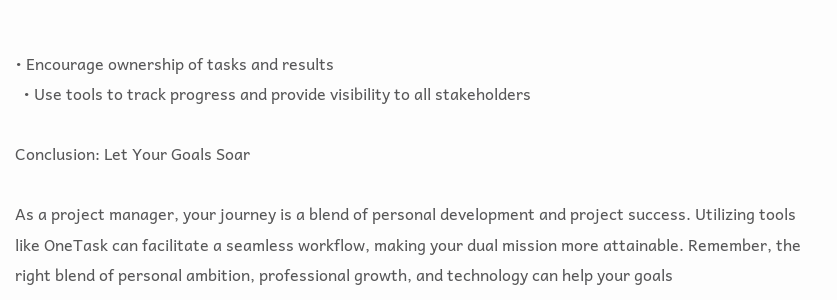• Encourage ownership of tasks and results
  • Use tools to track progress and provide visibility to all stakeholders

Conclusion: Let Your Goals Soar

As a project manager, your journey is a blend of personal development and project success. Utilizing tools like OneTask can facilitate a seamless workflow, making your dual mission more attainable. Remember, the right blend of personal ambition, professional growth, and technology can help your goals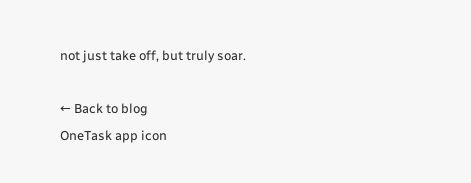not just take off, but truly soar.

← Back to blog
OneTask app icon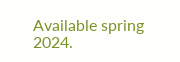Available spring 2024.